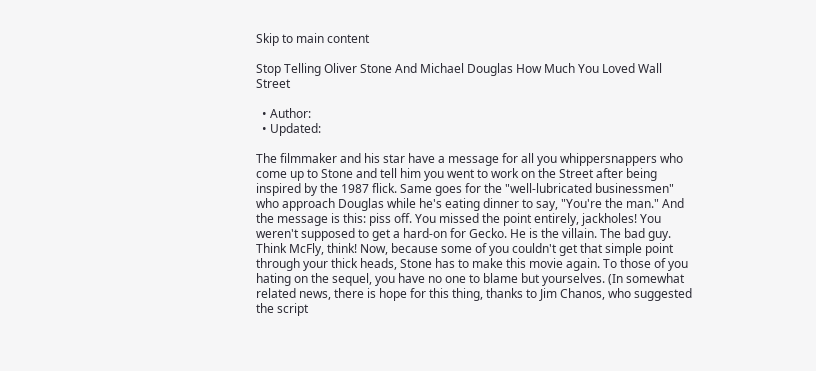Skip to main content

Stop Telling Oliver Stone And Michael Douglas How Much You Loved Wall Street

  • Author:
  • Updated:

The filmmaker and his star have a message for all you whippersnappers who come up to Stone and tell him you went to work on the Street after being inspired by the 1987 flick. Same goes for the "well-lubricated businessmen" who approach Douglas while he's eating dinner to say, "You're the man." And the message is this: piss off. You missed the point entirely, jackholes! You weren't supposed to get a hard-on for Gecko. He is the villain. The bad guy. Think McFly, think! Now, because some of you couldn't get that simple point through your thick heads, Stone has to make this movie again. To those of you hating on the sequel, you have no one to blame but yourselves. (In somewhat related news, there is hope for this thing, thanks to Jim Chanos, who suggested the script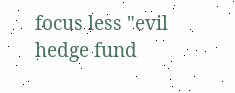focus less "evil hedge fund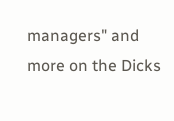managers" and more on the Dicks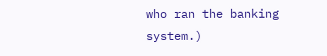who ran the banking system.)